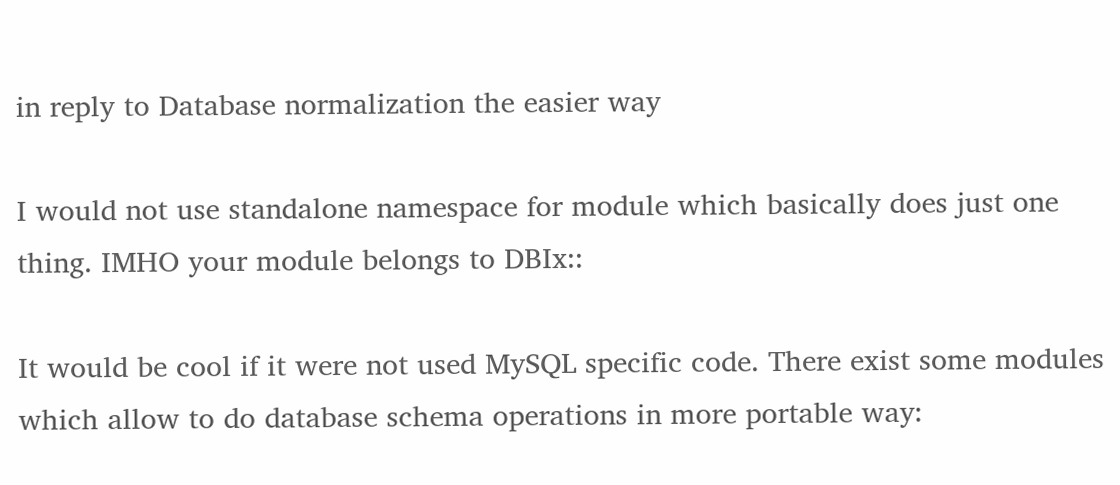in reply to Database normalization the easier way

I would not use standalone namespace for module which basically does just one thing. IMHO your module belongs to DBIx::

It would be cool if it were not used MySQL specific code. There exist some modules which allow to do database schema operations in more portable way: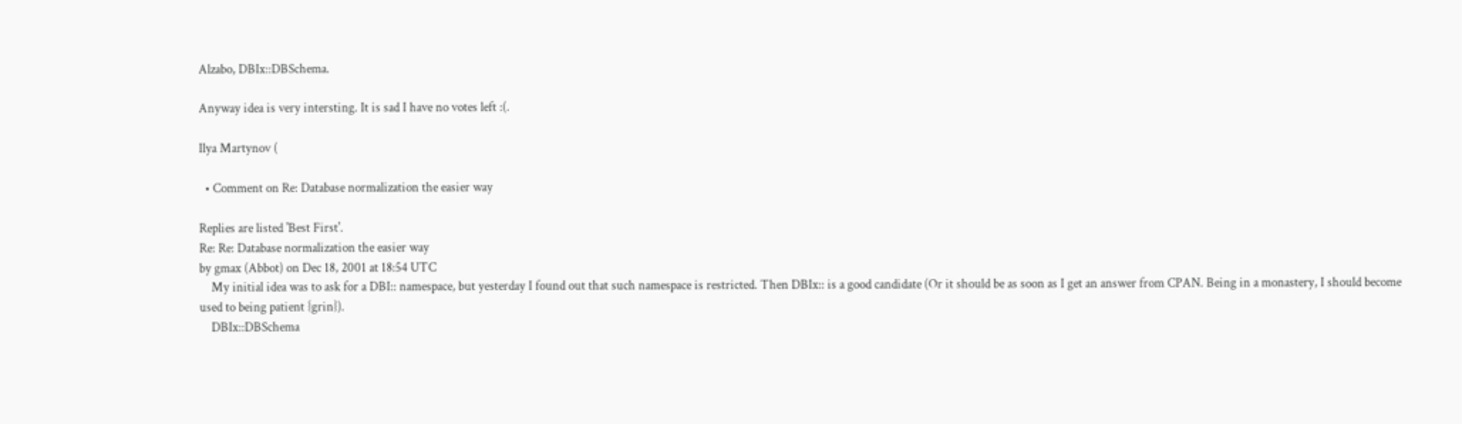Alzabo, DBIx::DBSchema.

Anyway idea is very intersting. It is sad I have no votes left :(.

Ilya Martynov (

  • Comment on Re: Database normalization the easier way

Replies are listed 'Best First'.
Re: Re: Database normalization the easier way
by gmax (Abbot) on Dec 18, 2001 at 18:54 UTC
    My initial idea was to ask for a DBI:: namespace, but yesterday I found out that such namespace is restricted. Then DBIx:: is a good candidate (Or it should be as soon as I get an answer from CPAN. Being in a monastery, I should become used to being patient {grin}).
    DBIx::DBSchema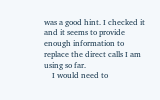was a good hint. I checked it and it seems to provide enough information to replace the direct calls I am using so far.
    I would need to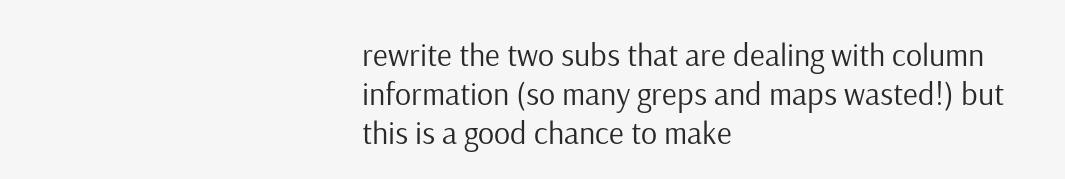rewrite the two subs that are dealing with column information (so many greps and maps wasted!) but this is a good chance to make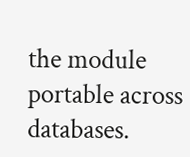the module portable across databases.